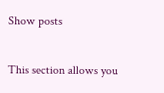Show posts

This section allows you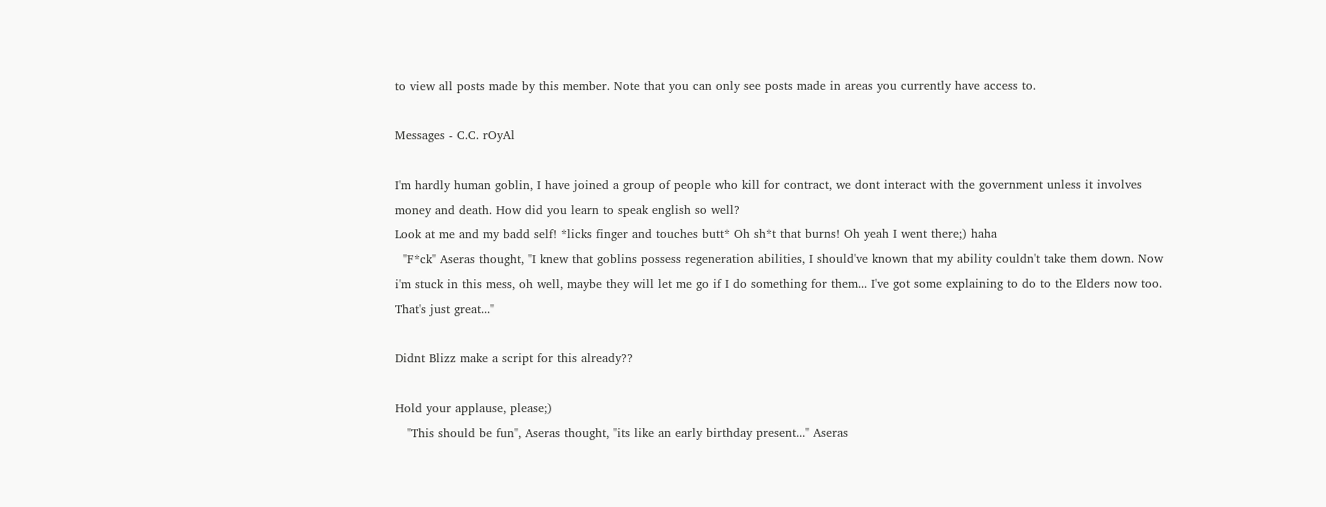to view all posts made by this member. Note that you can only see posts made in areas you currently have access to.

Messages - C.C. rOyAl

I'm hardly human goblin, I have joined a group of people who kill for contract, we dont interact with the government unless it involves money and death. How did you learn to speak english so well?
Look at me and my badd self! *licks finger and touches butt* Oh sh*t that burns! Oh yeah I went there;) haha
  "F*ck" Aseras thought, "I knew that goblins possess regeneration abilities, I should've known that my ability couldn't take them down. Now i'm stuck in this mess, oh well, maybe they will let me go if I do something for them... I've got some explaining to do to the Elders now too. That's just great..."

Didnt Blizz make a script for this already??

Hold your applause, please;)
   "This should be fun", Aseras thought, "its like an early birthday present..." Aseras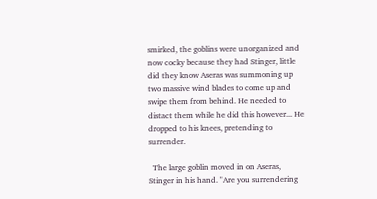smirked, the goblins were unorganized and now cocky because they had Stinger, little did they know Aseras was summoning up two massive wind blades to come up and swipe them from behind. He needed to distact them while he did this however... He dropped to his knees, pretending to surrender.

  The large goblin moved in on Aseras, Stinger in his hand. "Are you surrendering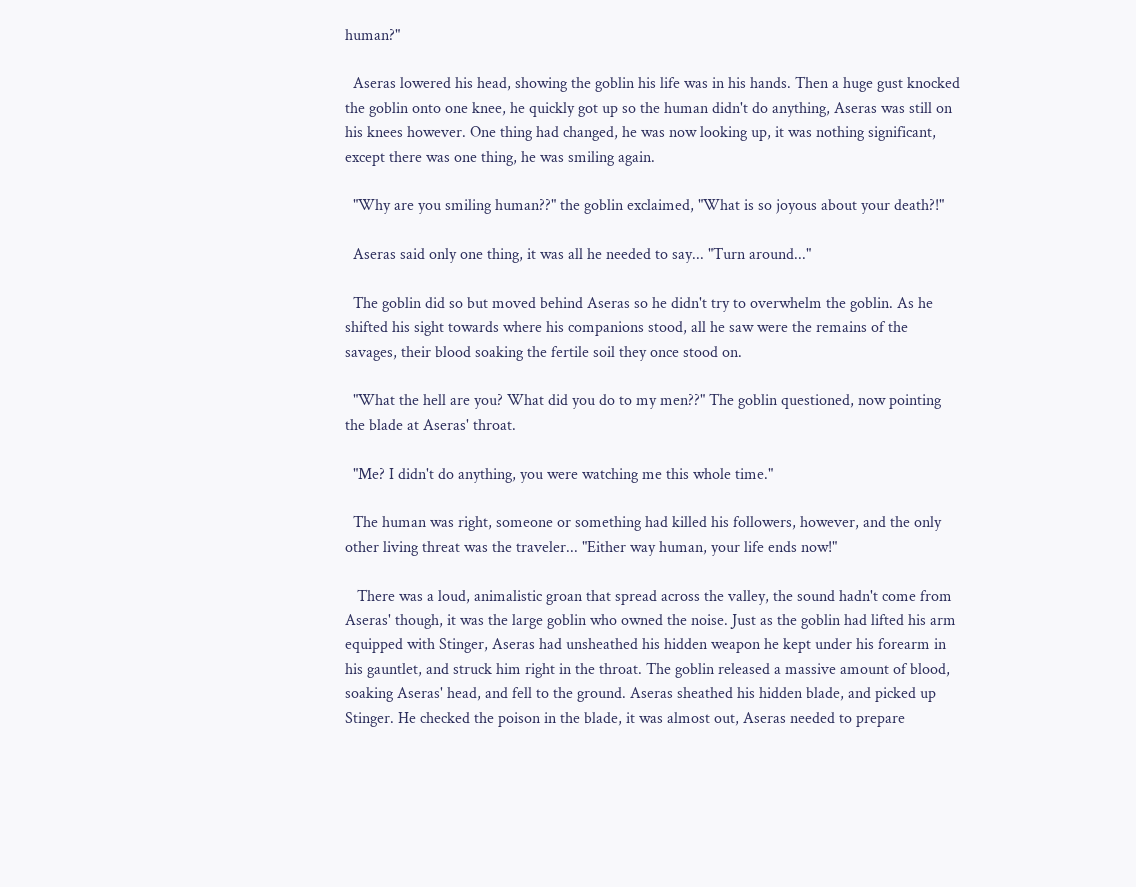human?"

  Aseras lowered his head, showing the goblin his life was in his hands. Then a huge gust knocked the goblin onto one knee, he quickly got up so the human didn't do anything, Aseras was still on his knees however. One thing had changed, he was now looking up, it was nothing significant, except there was one thing, he was smiling again.

  "Why are you smiling human??" the goblin exclaimed, "What is so joyous about your death?!"

  Aseras said only one thing, it was all he needed to say... "Turn around..."

  The goblin did so but moved behind Aseras so he didn't try to overwhelm the goblin. As he shifted his sight towards where his companions stood, all he saw were the remains of the savages, their blood soaking the fertile soil they once stood on.

  "What the hell are you? What did you do to my men??" The goblin questioned, now pointing the blade at Aseras' throat.

  "Me? I didn't do anything, you were watching me this whole time."

  The human was right, someone or something had killed his followers, however, and the only other living threat was the traveler... "Either way human, your life ends now!"

   There was a loud, animalistic groan that spread across the valley, the sound hadn't come from Aseras' though, it was the large goblin who owned the noise. Just as the goblin had lifted his arm equipped with Stinger, Aseras had unsheathed his hidden weapon he kept under his forearm in his gauntlet, and struck him right in the throat. The goblin released a massive amount of blood, soaking Aseras' head, and fell to the ground. Aseras sheathed his hidden blade, and picked up Stinger. He checked the poison in the blade, it was almost out, Aseras needed to prepare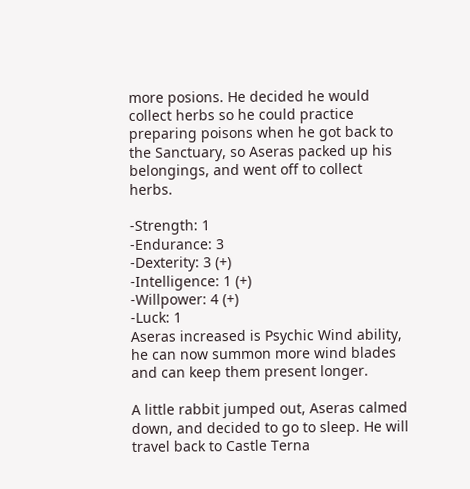more posions. He decided he would collect herbs so he could practice preparing poisons when he got back to the Sanctuary, so Aseras packed up his belongings, and went off to collect herbs.

-Strength: 1
-Endurance: 3
-Dexterity: 3 (+)
-Intelligence: 1 (+)
-Willpower: 4 (+)
-Luck: 1
Aseras increased is Psychic Wind ability, he can now summon more wind blades and can keep them present longer.

A little rabbit jumped out, Aseras calmed down, and decided to go to sleep. He will travel back to Castle Terna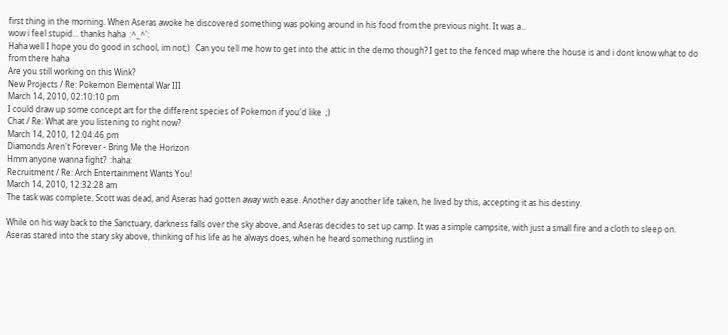first thing in the morning. When Aseras awoke he discovered something was poking around in his food from the previous night. It was a...
wow i feel stupid... thanks haha  :^_^':
Haha well I hope you do good in school, im not;)   Can you tell me how to get into the attic in the demo though? I get to the fenced map where the house is and i dont know what to do from there haha
Are you still working on this Wink?
New Projects / Re: Pokemon Elemental War III
March 14, 2010, 02:10:10 pm
I could draw up some concept art for the different species of Pokemon if you'd like  ;)
Chat / Re: What are you listening to right now?
March 14, 2010, 12:04:46 pm
Diamonds Aren't Forever - Bring Me the Horizon
Hmm anyone wanna fight?  :haha:
Recruitment / Re: Arch Entertainment Wants You!
March 14, 2010, 12:32:28 am
The task was complete, Scott was dead, and Aseras had gotten away with ease. Another day another life taken, he lived by this, accepting it as his destiny.

While on his way back to the Sanctuary, darkness falls over the sky above, and Aseras decides to set up camp. It was a simple campsite, with just a small fire and a cloth to sleep on. Aseras stared into the stary sky above, thinking of his life as he always does, when he heard something rustling in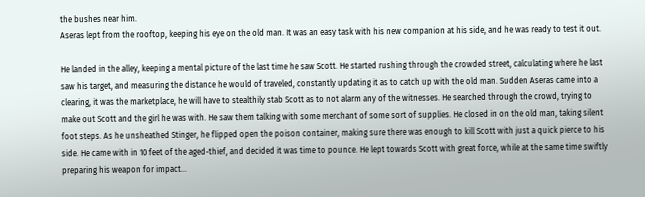the bushes near him.
Aseras lept from the rooftop, keeping his eye on the old man. It was an easy task with his new companion at his side, and he was ready to test it out.

He landed in the alley, keeping a mental picture of the last time he saw Scott. He started rushing through the crowded street, calculating where he last saw his target, and measuring the distance he would of traveled, constantly updating it as to catch up with the old man. Sudden Aseras came into a clearing, it was the marketplace, he will have to stealthily stab Scott as to not alarm any of the witnesses. He searched through the crowd, trying to make out Scott and the girl he was with. He saw them talking with some merchant of some sort of supplies. He closed in on the old man, taking silent foot steps. As he unsheathed Stinger, he flipped open the poison container, making sure there was enough to kill Scott with just a quick pierce to his side. He came with in 10 feet of the aged-thief, and decided it was time to pounce. He lept towards Scott with great force, while at the same time swiftly preparing his weapon for impact...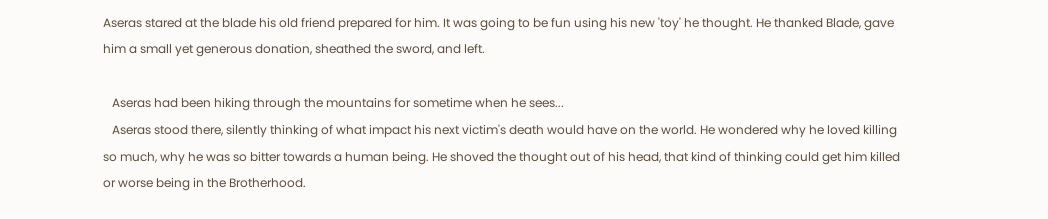Aseras stared at the blade his old friend prepared for him. It was going to be fun using his new 'toy' he thought. He thanked Blade, gave him a small yet generous donation, sheathed the sword, and left.

   Aseras had been hiking through the mountains for sometime when he sees...
   Aseras stood there, silently thinking of what impact his next victim's death would have on the world. He wondered why he loved killing so much, why he was so bitter towards a human being. He shoved the thought out of his head, that kind of thinking could get him killed or worse being in the Brotherhood.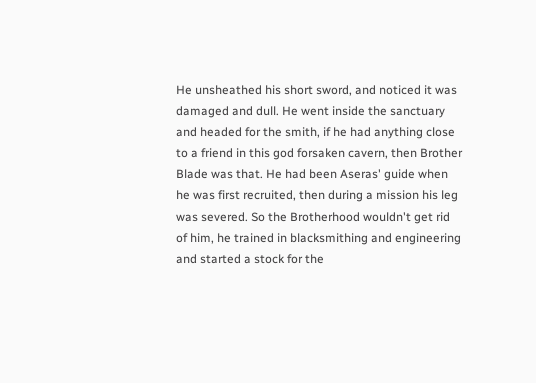He unsheathed his short sword, and noticed it was damaged and dull. He went inside the sanctuary and headed for the smith, if he had anything close to a friend in this god forsaken cavern, then Brother Blade was that. He had been Aseras' guide when he was first recruited, then during a mission his leg was severed. So the Brotherhood wouldn't get rid of him, he trained in blacksmithing and engineering and started a stock for the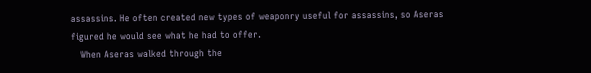assassins. He often created new types of weaponry useful for assassins, so Aseras figured he would see what he had to offer.
   When Aseras walked through the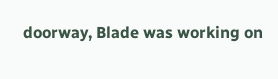doorway, Blade was working on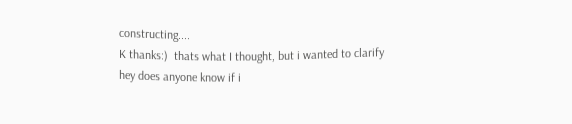constructing....
K thanks:)  thats what I thought, but i wanted to clarify
hey does anyone know if i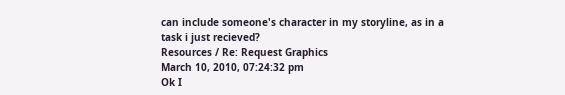can include someone's character in my storyline, as in a task i just recieved?
Resources / Re: Request Graphics
March 10, 2010, 07:24:32 pm
Ok I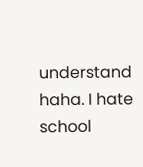understand haha. I hate school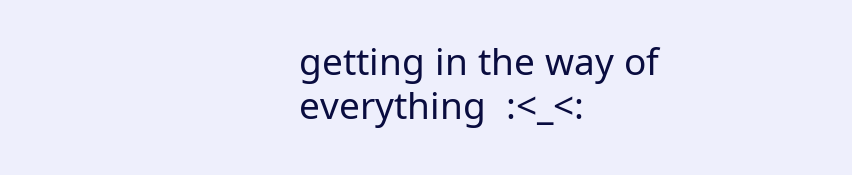getting in the way of everything  :<_<: